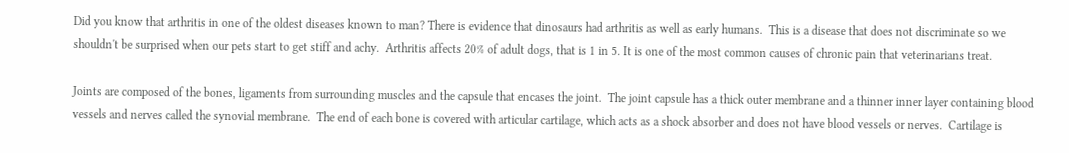Did you know that arthritis in one of the oldest diseases known to man? There is evidence that dinosaurs had arthritis as well as early humans.  This is a disease that does not discriminate so we shouldn't be surprised when our pets start to get stiff and achy.  Arthritis affects 20% of adult dogs, that is 1 in 5. It is one of the most common causes of chronic pain that veterinarians treat.

Joints are composed of the bones, ligaments from surrounding muscles and the capsule that encases the joint.  The joint capsule has a thick outer membrane and a thinner inner layer containing blood vessels and nerves called the synovial membrane.  The end of each bone is covered with articular cartilage, which acts as a shock absorber and does not have blood vessels or nerves.  Cartilage is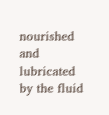nourished and lubricated by the fluid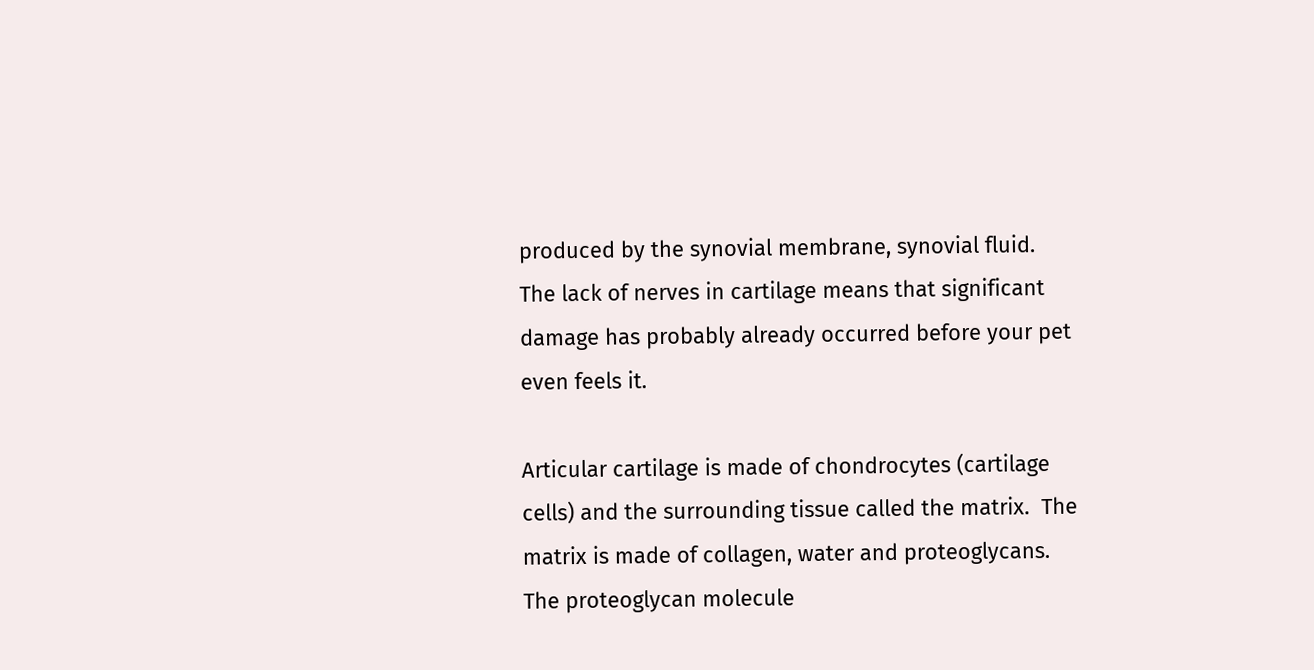produced by the synovial membrane, synovial fluid.  The lack of nerves in cartilage means that significant damage has probably already occurred before your pet even feels it.

Articular cartilage is made of chondrocytes (cartilage cells) and the surrounding tissue called the matrix.  The matrix is made of collagen, water and proteoglycans.  The proteoglycan molecule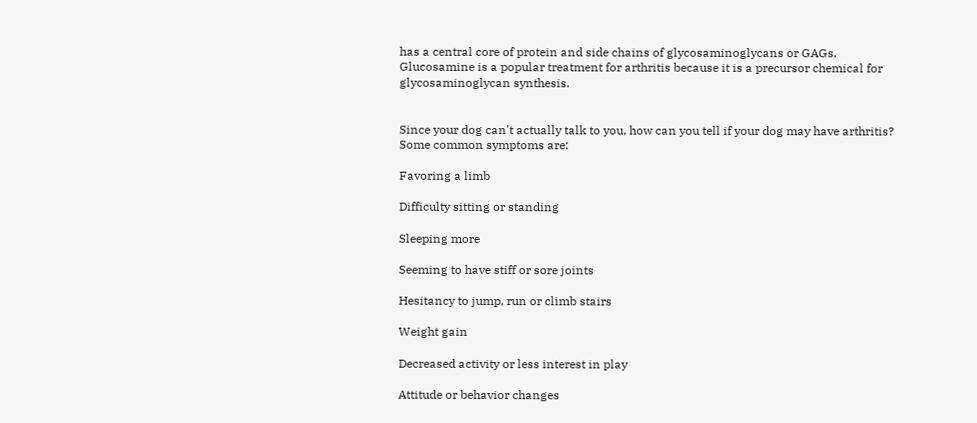has a central core of protein and side chains of glycosaminoglycans or GAGs.  Glucosamine is a popular treatment for arthritis because it is a precursor chemical for glycosaminoglycan synthesis.


Since your dog can't actually talk to you, how can you tell if your dog may have arthritis?  Some common symptoms are:

Favoring a limb

Difficulty sitting or standing

Sleeping more

Seeming to have stiff or sore joints

Hesitancy to jump, run or climb stairs

Weight gain

Decreased activity or less interest in play

Attitude or behavior changes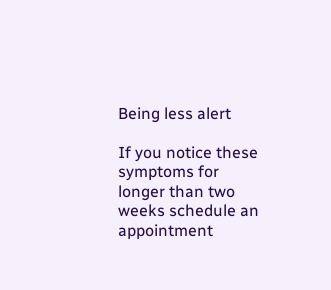Being less alert

If you notice these symptoms for longer than two weeks schedule an appointment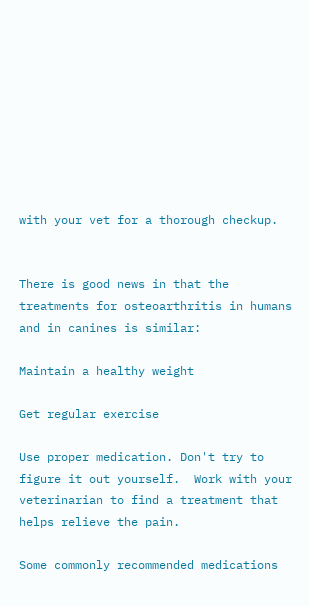with your vet for a thorough checkup.


There is good news in that the treatments for osteoarthritis in humans and in canines is similar:

Maintain a healthy weight

Get regular exercise

Use proper medication. Don't try to figure it out yourself.  Work with your veterinarian to find a treatment that helps relieve the pain.

Some commonly recommended medications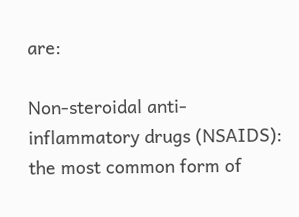are:

Non-steroidal anti-inflammatory drugs (NSAIDS): the most common form of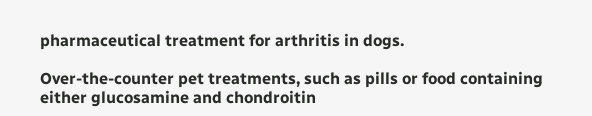pharmaceutical treatment for arthritis in dogs.

Over-the-counter pet treatments, such as pills or food containing either glucosamine and chondroitin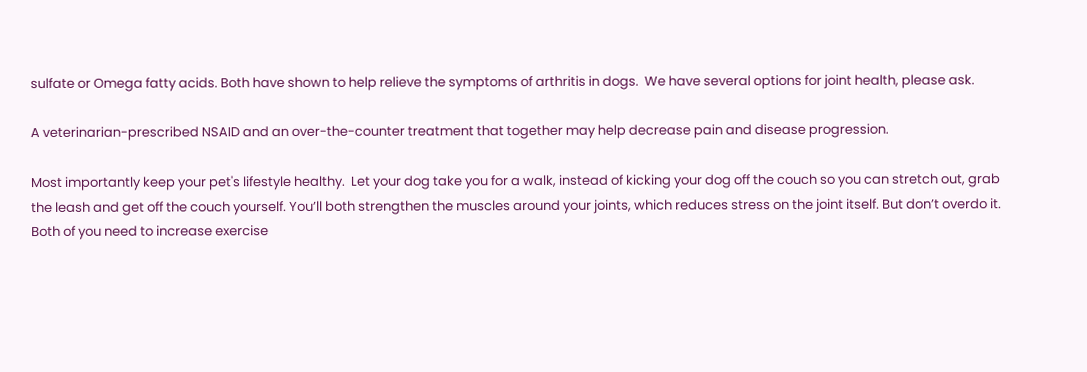sulfate or Omega fatty acids. Both have shown to help relieve the symptoms of arthritis in dogs.  We have several options for joint health, please ask.

A veterinarian-prescribed NSAID and an over-the-counter treatment that together may help decrease pain and disease progression.

Most importantly keep your pet's lifestyle healthy.  Let your dog take you for a walk, instead of kicking your dog off the couch so you can stretch out, grab the leash and get off the couch yourself. You’ll both strengthen the muscles around your joints, which reduces stress on the joint itself. But don’t overdo it. Both of you need to increase exercise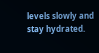levels slowly and stay hydrated.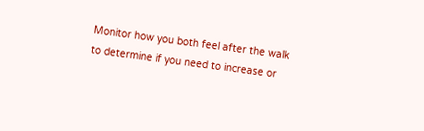Monitor how you both feel after the walk to determine if you need to increase or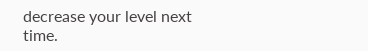decrease your level next time.